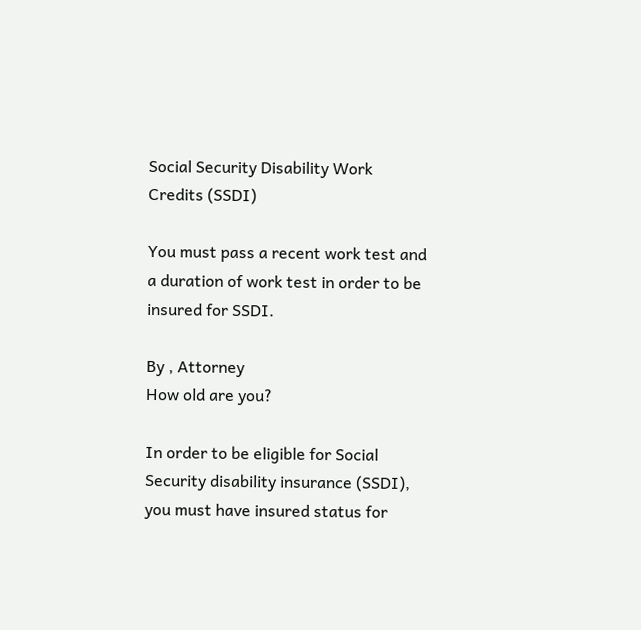Social Security Disability Work Credits (SSDI)

You must pass a recent work test and a duration of work test in order to be insured for SSDI.

By , Attorney
How old are you?

In order to be eligible for Social Security disability insurance (SSDI), you must have insured status for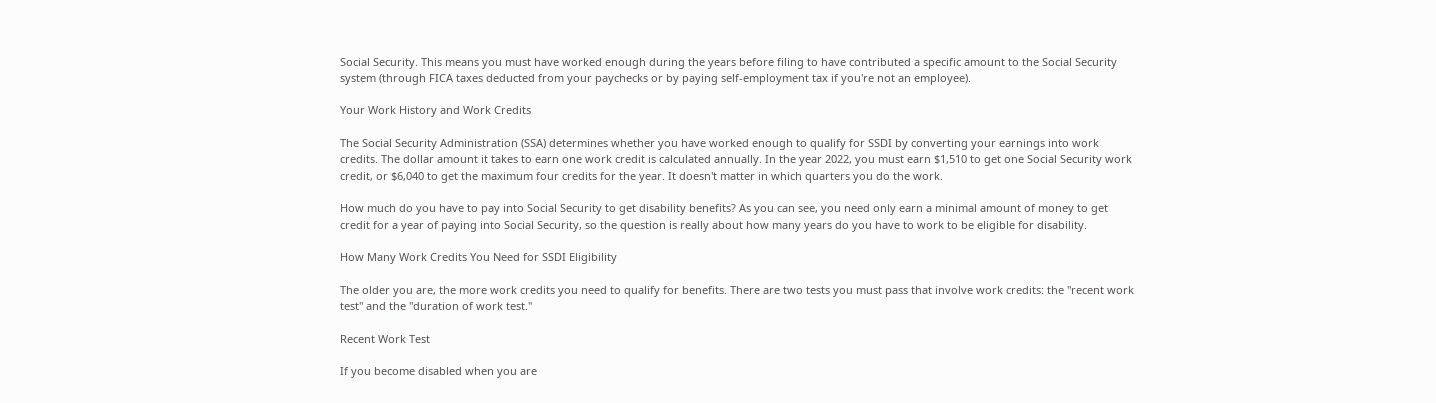Social Security. This means you must have worked enough during the years before filing to have contributed a specific amount to the Social Security system (through FICA taxes deducted from your paychecks or by paying self-employment tax if you're not an employee).

Your Work History and Work Credits

The Social Security Administration (SSA) determines whether you have worked enough to qualify for SSDI by converting your earnings into work credits. The dollar amount it takes to earn one work credit is calculated annually. In the year 2022, you must earn $1,510 to get one Social Security work credit, or $6,040 to get the maximum four credits for the year. It doesn't matter in which quarters you do the work.

How much do you have to pay into Social Security to get disability benefits? As you can see, you need only earn a minimal amount of money to get credit for a year of paying into Social Security, so the question is really about how many years do you have to work to be eligible for disability.

How Many Work Credits You Need for SSDI Eligibility

The older you are, the more work credits you need to qualify for benefits. There are two tests you must pass that involve work credits: the "recent work test" and the "duration of work test."

Recent Work Test

If you become disabled when you are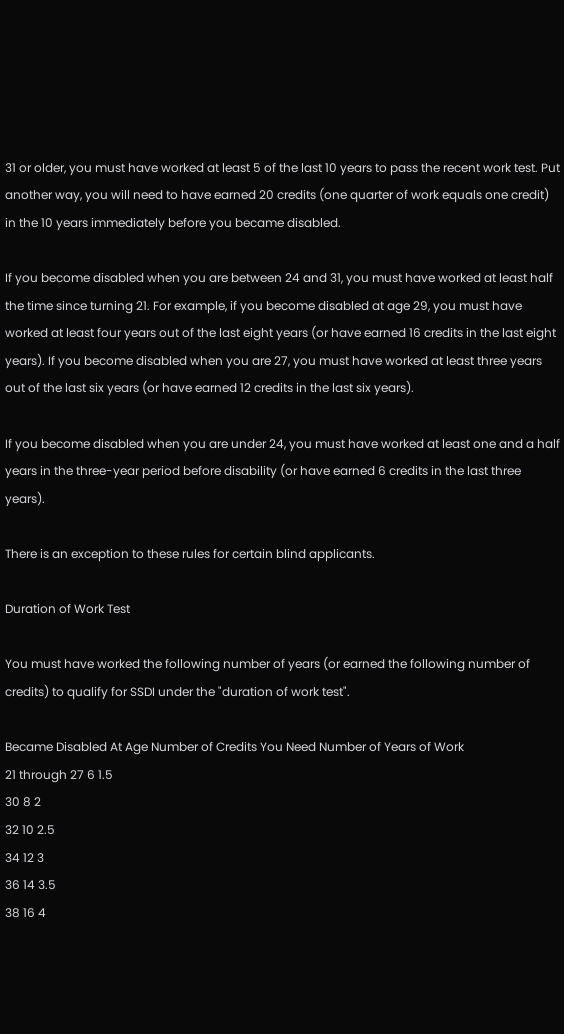31 or older, you must have worked at least 5 of the last 10 years to pass the recent work test. Put another way, you will need to have earned 20 credits (one quarter of work equals one credit) in the 10 years immediately before you became disabled.

If you become disabled when you are between 24 and 31, you must have worked at least half the time since turning 21. For example, if you become disabled at age 29, you must have worked at least four years out of the last eight years (or have earned 16 credits in the last eight years). If you become disabled when you are 27, you must have worked at least three years out of the last six years (or have earned 12 credits in the last six years).

If you become disabled when you are under 24, you must have worked at least one and a half years in the three-year period before disability (or have earned 6 credits in the last three years).

There is an exception to these rules for certain blind applicants.

Duration of Work Test

You must have worked the following number of years (or earned the following number of credits) to qualify for SSDI under the "duration of work test".

Became Disabled At Age Number of Credits You Need Number of Years of Work
21 through 27 6 1.5
30 8 2
32 10 2.5
34 12 3
36 14 3.5
38 16 4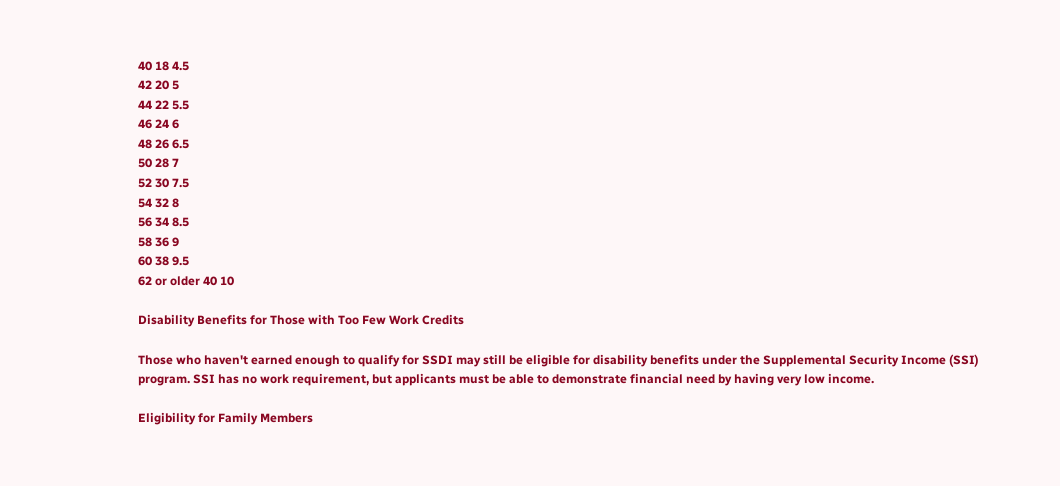40 18 4.5
42 20 5
44 22 5.5
46 24 6
48 26 6.5
50 28 7
52 30 7.5
54 32 8
56 34 8.5
58 36 9
60 38 9.5
62 or older 40 10

Disability Benefits for Those with Too Few Work Credits

Those who haven't earned enough to qualify for SSDI may still be eligible for disability benefits under the Supplemental Security Income (SSI) program. SSI has no work requirement, but applicants must be able to demonstrate financial need by having very low income.

Eligibility for Family Members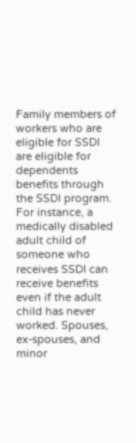Family members of workers who are eligible for SSDI are eligible for dependents benefits through the SSDI program. For instance, a medically disabled adult child of someone who receives SSDI can receive benefits even if the adult child has never worked. Spouses, ex-spouses, and minor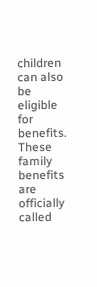children can also be eligible for benefits. These family benefits are officially called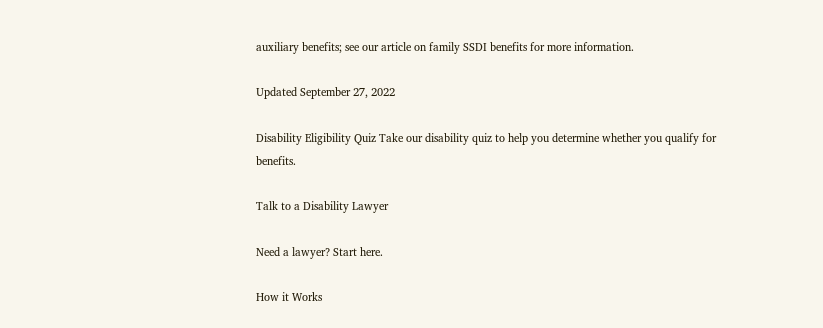auxiliary benefits; see our article on family SSDI benefits for more information.

Updated September 27, 2022

Disability Eligibility Quiz Take our disability quiz to help you determine whether you qualify for benefits.

Talk to a Disability Lawyer

Need a lawyer? Start here.

How it Works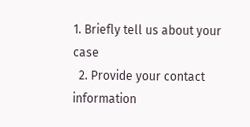1. Briefly tell us about your case
  2. Provide your contact information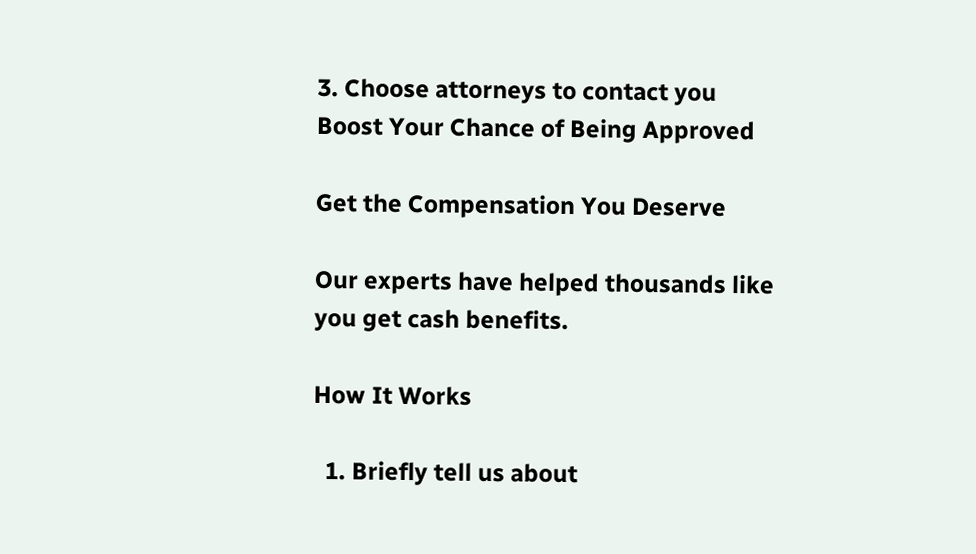3. Choose attorneys to contact you
Boost Your Chance of Being Approved

Get the Compensation You Deserve

Our experts have helped thousands like you get cash benefits.

How It Works

  1. Briefly tell us about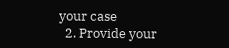your case
  2. Provide your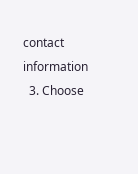contact information
  3. Choose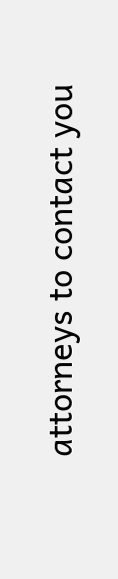attorneys to contact you